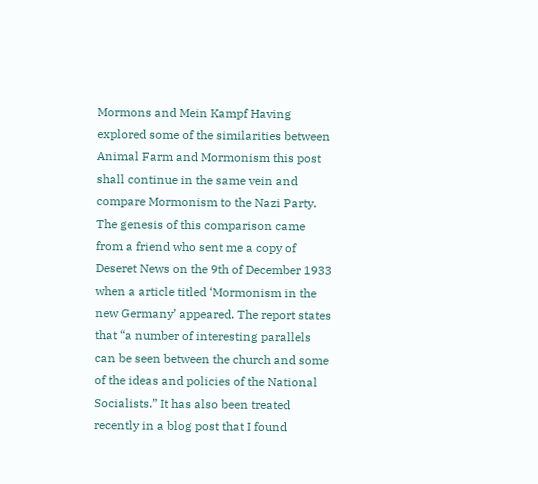Mormons and Mein Kampf Having explored some of the similarities between Animal Farm and Mormonism this post shall continue in the same vein and compare Mormonism to the Nazi Party. The genesis of this comparison came from a friend who sent me a copy of Deseret News on the 9th of December 1933 when a article titled ‘Mormonism in the new Germany’ appeared. The report states that “a number of interesting parallels can be seen between the church and some of the ideas and policies of the National Socialists.” It has also been treated recently in a blog post that I found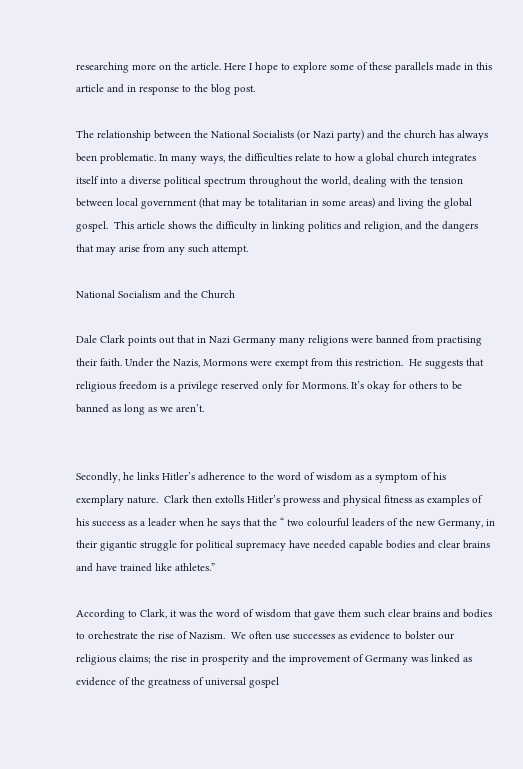researching more on the article. Here I hope to explore some of these parallels made in this article and in response to the blog post.

The relationship between the National Socialists (or Nazi party) and the church has always been problematic. In many ways, the difficulties relate to how a global church integrates itself into a diverse political spectrum throughout the world, dealing with the tension between local government (that may be totalitarian in some areas) and living the global gospel.  This article shows the difficulty in linking politics and religion, and the dangers that may arise from any such attempt.

National Socialism and the Church

Dale Clark points out that in Nazi Germany many religions were banned from practising their faith. Under the Nazis, Mormons were exempt from this restriction.  He suggests that religious freedom is a privilege reserved only for Mormons. It’s okay for others to be banned as long as we aren’t.


Secondly, he links Hitler’s adherence to the word of wisdom as a symptom of his exemplary nature.  Clark then extolls Hitler’s prowess and physical fitness as examples of his success as a leader when he says that the “ two colourful leaders of the new Germany, in their gigantic struggle for political supremacy have needed capable bodies and clear brains and have trained like athletes.”

According to Clark, it was the word of wisdom that gave them such clear brains and bodies to orchestrate the rise of Nazism.  We often use successes as evidence to bolster our religious claims; the rise in prosperity and the improvement of Germany was linked as evidence of the greatness of universal gospel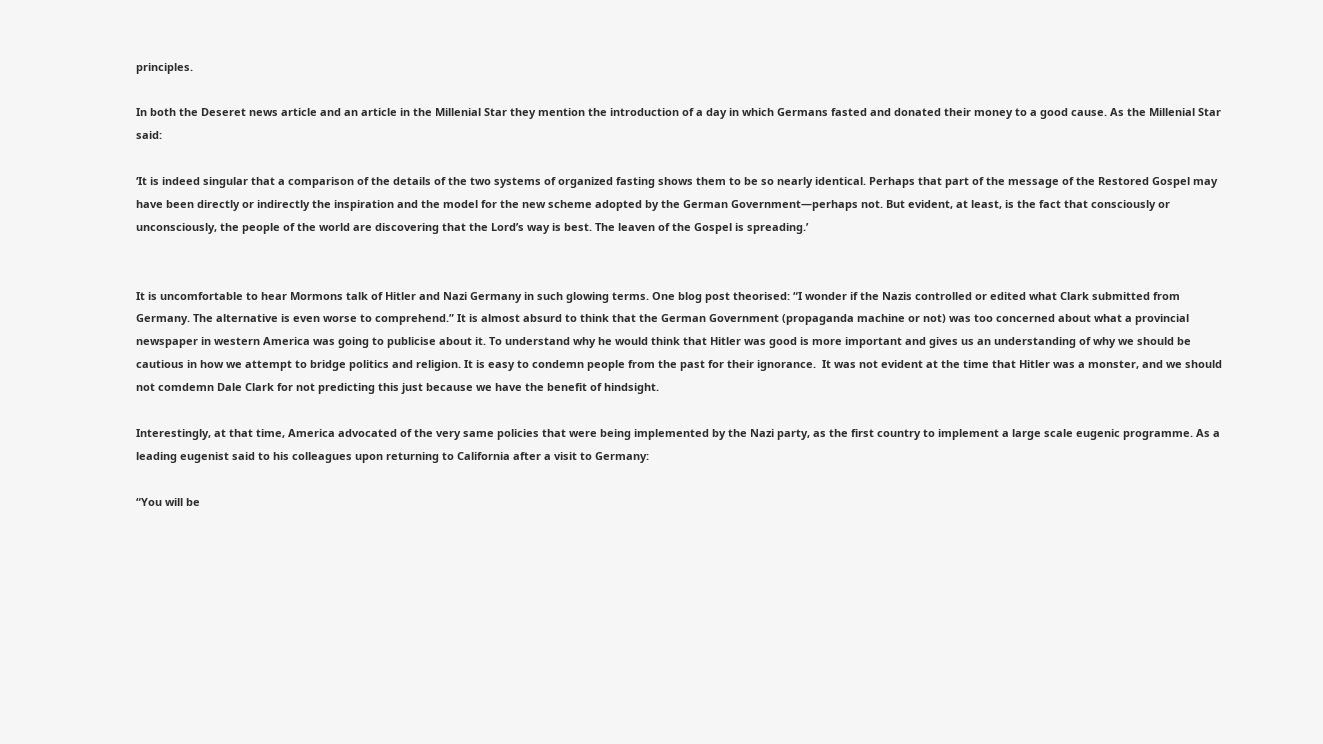principles.

In both the Deseret news article and an article in the Millenial Star they mention the introduction of a day in which Germans fasted and donated their money to a good cause. As the Millenial Star said:

‘It is indeed singular that a comparison of the details of the two systems of organized fasting shows them to be so nearly identical. Perhaps that part of the message of the Restored Gospel may have been directly or indirectly the inspiration and the model for the new scheme adopted by the German Government—perhaps not. But evident, at least, is the fact that consciously or unconsciously, the people of the world are discovering that the Lord’s way is best. The leaven of the Gospel is spreading.’


It is uncomfortable to hear Mormons talk of Hitler and Nazi Germany in such glowing terms. One blog post theorised: “I wonder if the Nazis controlled or edited what Clark submitted from Germany. The alternative is even worse to comprehend.” It is almost absurd to think that the German Government (propaganda machine or not) was too concerned about what a provincial newspaper in western America was going to publicise about it. To understand why he would think that Hitler was good is more important and gives us an understanding of why we should be cautious in how we attempt to bridge politics and religion. It is easy to condemn people from the past for their ignorance.  It was not evident at the time that Hitler was a monster, and we should not comdemn Dale Clark for not predicting this just because we have the benefit of hindsight.

Interestingly, at that time, America advocated of the very same policies that were being implemented by the Nazi party, as the first country to implement a large scale eugenic programme. As a leading eugenist said to his colleagues upon returning to California after a visit to Germany:

“You will be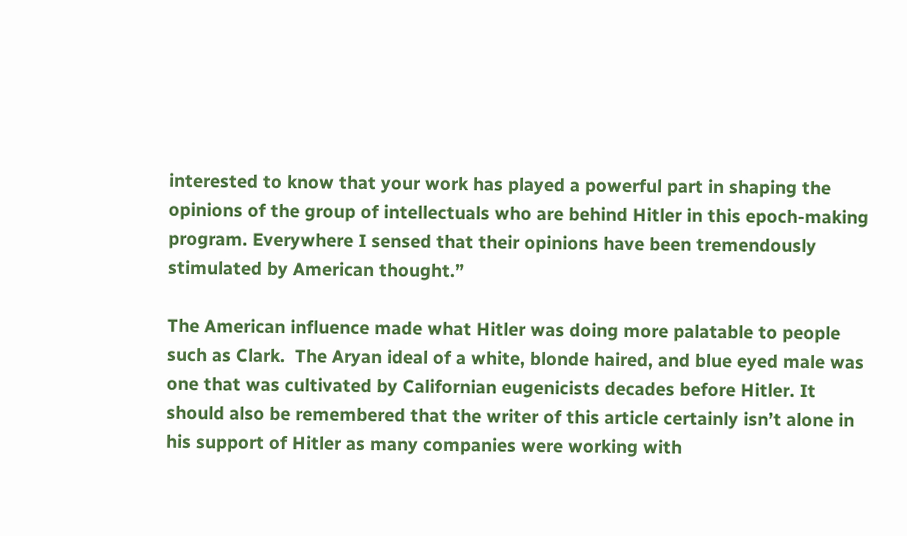interested to know that your work has played a powerful part in shaping the opinions of the group of intellectuals who are behind Hitler in this epoch-making program. Everywhere I sensed that their opinions have been tremendously stimulated by American thought.”

The American influence made what Hitler was doing more palatable to people such as Clark.  The Aryan ideal of a white, blonde haired, and blue eyed male was one that was cultivated by Californian eugenicists decades before Hitler. It should also be remembered that the writer of this article certainly isn’t alone in his support of Hitler as many companies were working with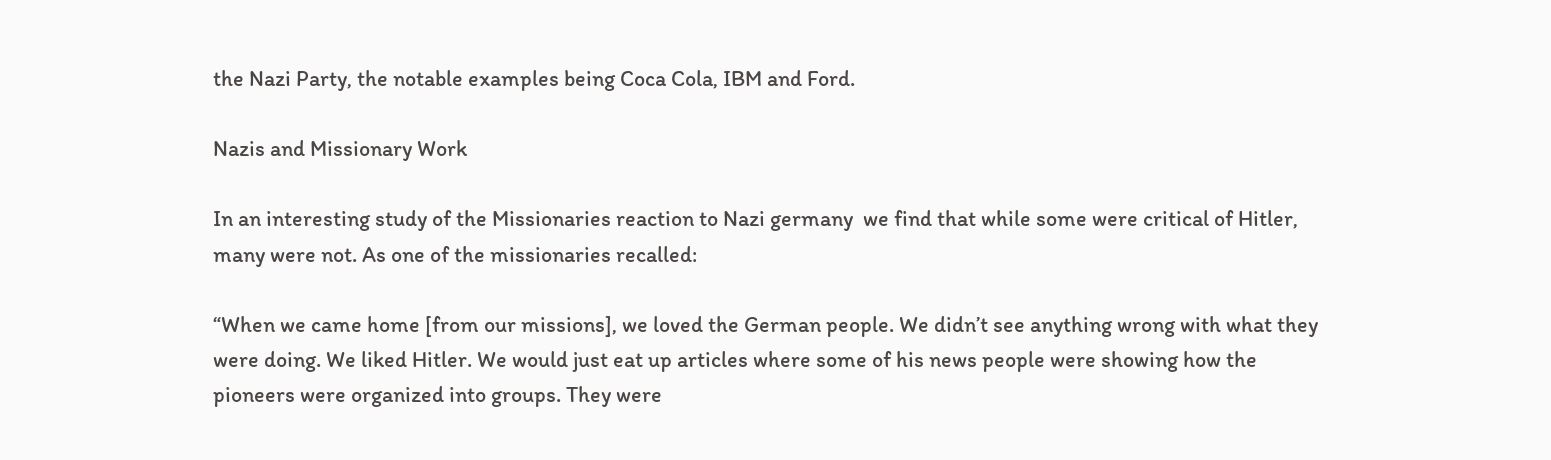the Nazi Party, the notable examples being Coca Cola, IBM and Ford.

Nazis and Missionary Work

In an interesting study of the Missionaries reaction to Nazi germany  we find that while some were critical of Hitler, many were not. As one of the missionaries recalled:

“When we came home [from our missions], we loved the German people. We didn’t see anything wrong with what they were doing. We liked Hitler. We would just eat up articles where some of his news people were showing how the pioneers were organized into groups. They were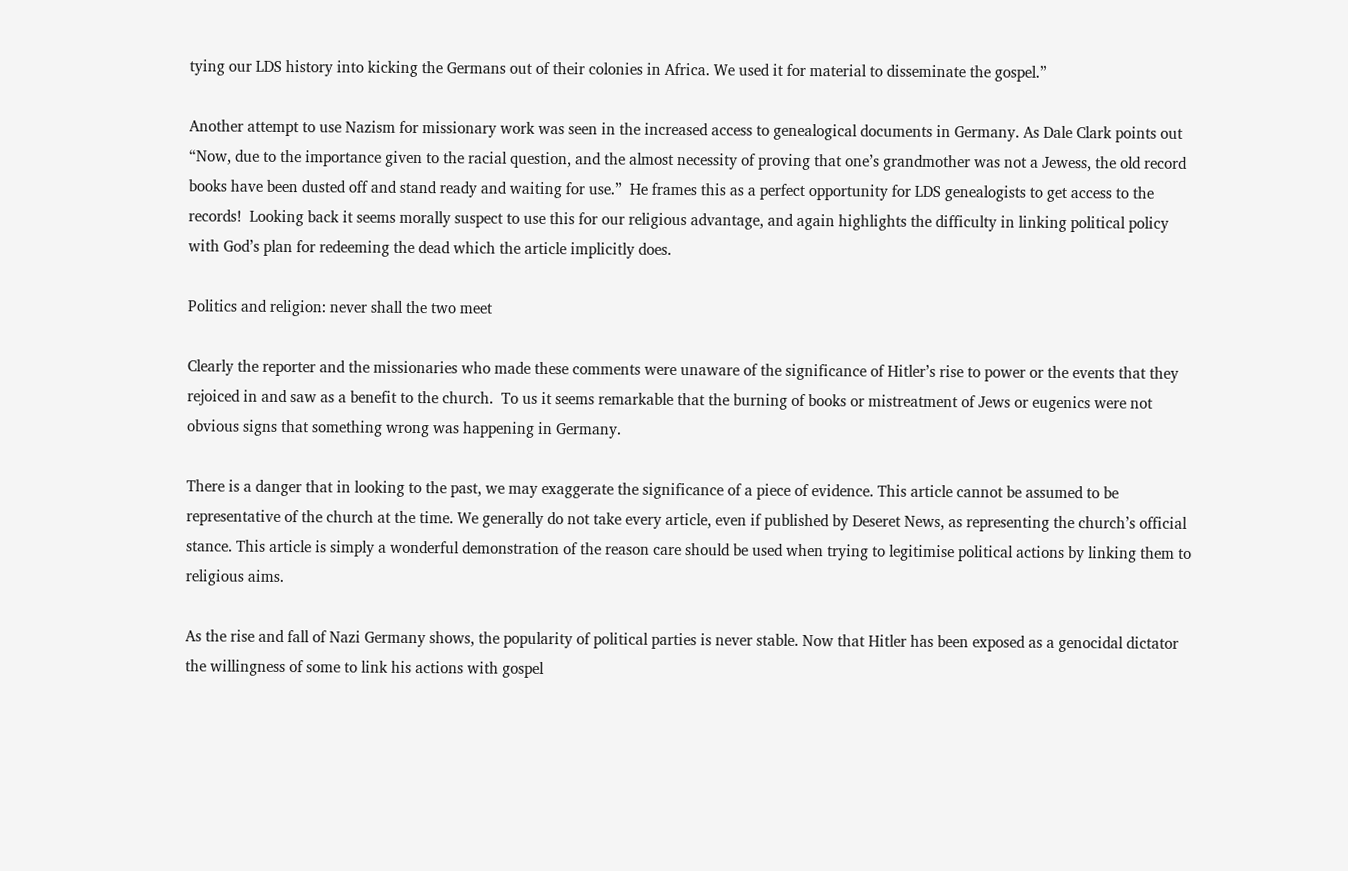tying our LDS history into kicking the Germans out of their colonies in Africa. We used it for material to disseminate the gospel.”

Another attempt to use Nazism for missionary work was seen in the increased access to genealogical documents in Germany. As Dale Clark points out “Now, due to the importance given to the racial question, and the almost necessity of proving that one’s grandmother was not a Jewess, the old record books have been dusted off and stand ready and waiting for use.”  He frames this as a perfect opportunity for LDS genealogists to get access to the records!  Looking back it seems morally suspect to use this for our religious advantage, and again highlights the difficulty in linking political policy with God’s plan for redeeming the dead which the article implicitly does.

Politics and religion: never shall the two meet

Clearly the reporter and the missionaries who made these comments were unaware of the significance of Hitler’s rise to power or the events that they rejoiced in and saw as a benefit to the church.  To us it seems remarkable that the burning of books or mistreatment of Jews or eugenics were not obvious signs that something wrong was happening in Germany.

There is a danger that in looking to the past, we may exaggerate the significance of a piece of evidence. This article cannot be assumed to be representative of the church at the time. We generally do not take every article, even if published by Deseret News, as representing the church’s official stance. This article is simply a wonderful demonstration of the reason care should be used when trying to legitimise political actions by linking them to religious aims.

As the rise and fall of Nazi Germany shows, the popularity of political parties is never stable. Now that Hitler has been exposed as a genocidal dictator the willingness of some to link his actions with gospel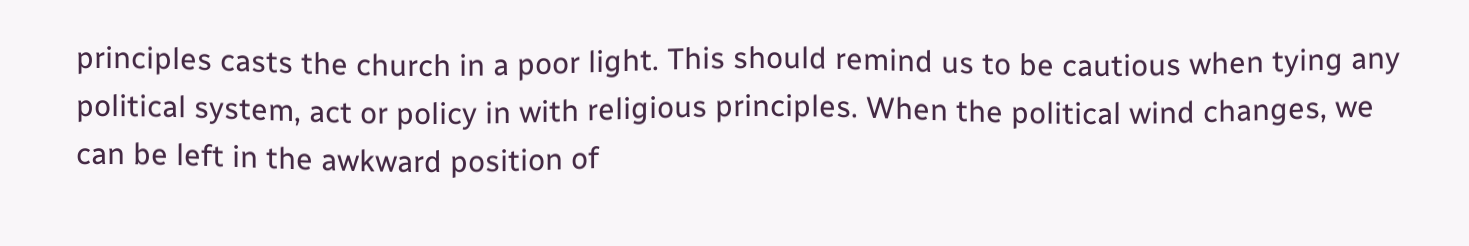principles casts the church in a poor light. This should remind us to be cautious when tying any political system, act or policy in with religious principles. When the political wind changes, we can be left in the awkward position of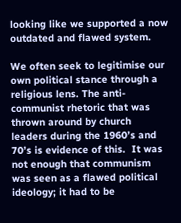looking like we supported a now outdated and flawed system.

We often seek to legitimise our own political stance through a religious lens. The anti-communist rhetoric that was thrown around by church leaders during the 1960’s and 70’s is evidence of this.  It was not enough that communism was seen as a flawed political ideology; it had to be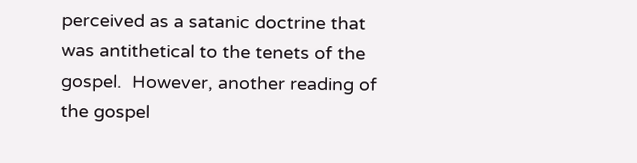perceived as a satanic doctrine that was antithetical to the tenets of the gospel.  However, another reading of the gospel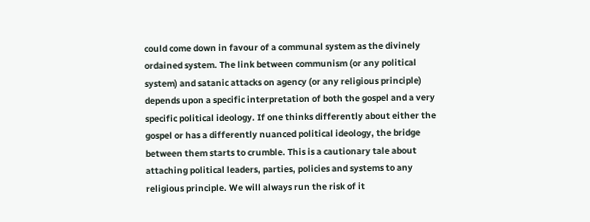could come down in favour of a communal system as the divinely ordained system. The link between communism (or any political system) and satanic attacks on agency (or any religious principle) depends upon a specific interpretation of both the gospel and a very specific political ideology. If one thinks differently about either the gospel or has a differently nuanced political ideology, the bridge between them starts to crumble. This is a cautionary tale about attaching political leaders, parties, policies and systems to any religious principle. We will always run the risk of it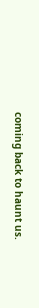coming back to haunt us.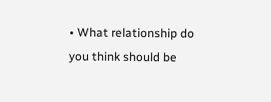• What relationship do you think should be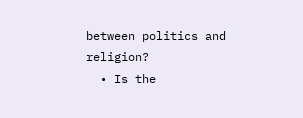between politics and religion?
  • Is the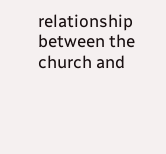relationship between the church and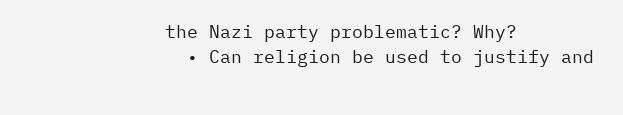the Nazi party problematic? Why?
  • Can religion be used to justify and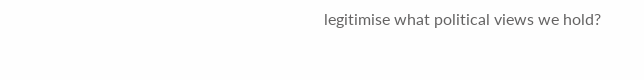legitimise what political views we hold?